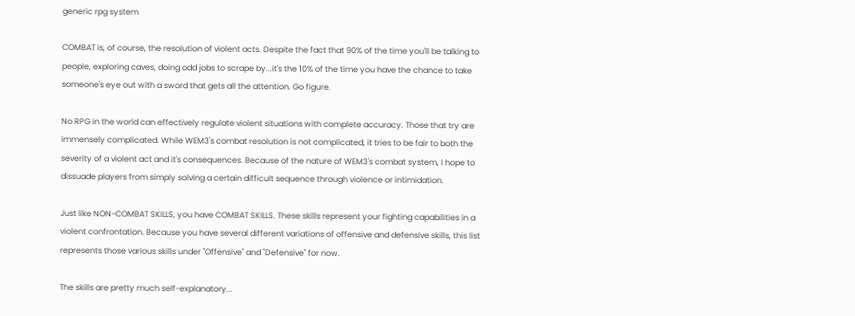generic rpg system

COMBAT is, of course, the resolution of violent acts. Despite the fact that 90% of the time you'll be talking to people, exploring caves, doing odd jobs to scrape by...it's the 10% of the time you have the chance to take someone's eye out with a sword that gets all the attention. Go figure.

No RPG in the world can effectively regulate violent situations with complete accuracy. Those that try are immensely complicated. While WEM3's combat resolution is not complicated, it tries to be fair to both the severity of a violent act and it's consequences. Because of the nature of WEM3's combat system, I hope to dissuade players from simply solving a certain difficult sequence through violence or intimidation.

Just like NON-COMBAT SKILLS, you have COMBAT SKILLS. These skills represent your fighting capabilities in a violent confrontation. Because you have several different variations of offensive and defensive skills, this list represents those various skills under "Offensive" and "Defensive" for now.

The skills are pretty much self-explanatory...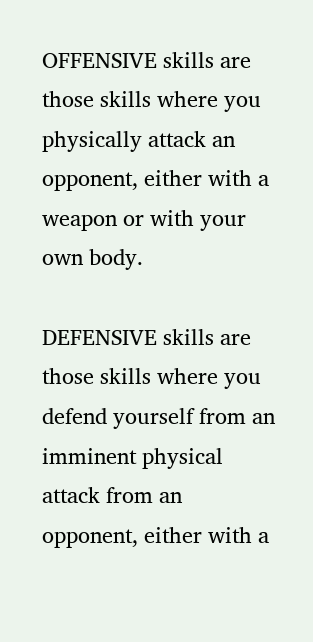OFFENSIVE skills are those skills where you physically attack an opponent, either with a weapon or with your own body.

DEFENSIVE skills are those skills where you defend yourself from an imminent physical attack from an opponent, either with a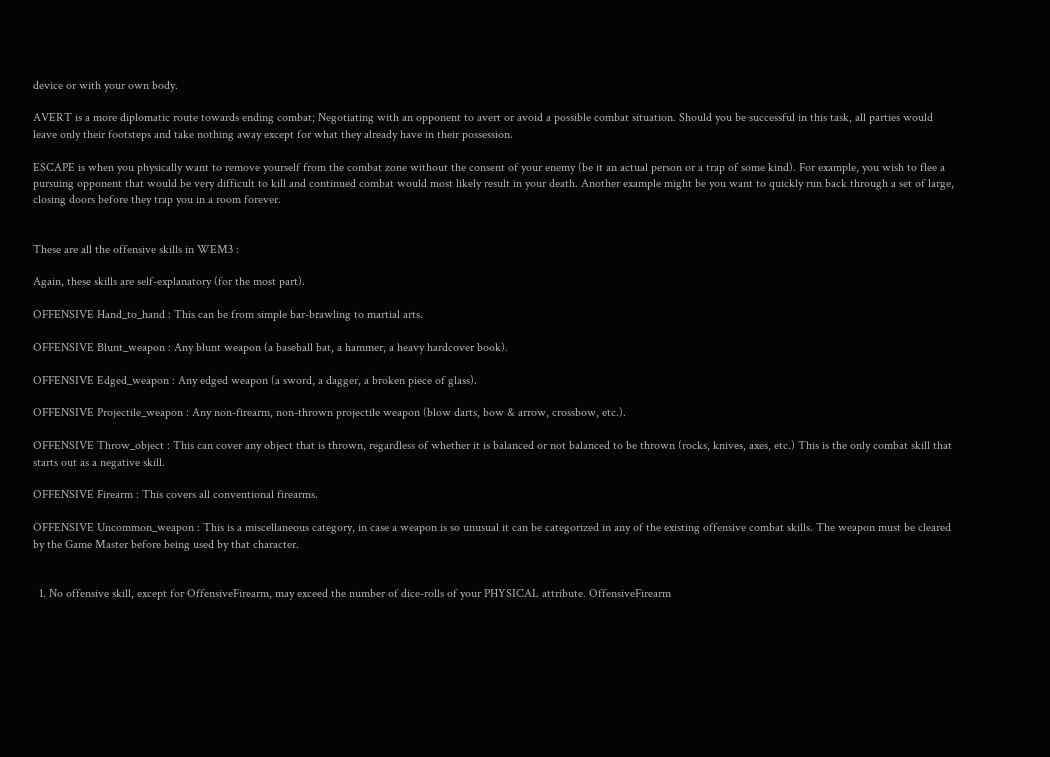device or with your own body.

AVERT is a more diplomatic route towards ending combat; Negotiating with an opponent to avert or avoid a possible combat situation. Should you be successful in this task, all parties would leave only their footsteps and take nothing away except for what they already have in their possession.

ESCAPE is when you physically want to remove yourself from the combat zone without the consent of your enemy (be it an actual person or a trap of some kind). For example, you wish to flee a pursuing opponent that would be very difficult to kill and continued combat would most likely result in your death. Another example might be you want to quickly run back through a set of large, closing doors before they trap you in a room forever.


These are all the offensive skills in WEM3 :

Again, these skills are self-explanatory (for the most part).

OFFENSIVE Hand_to_hand : This can be from simple bar-brawling to martial arts.

OFFENSIVE Blunt_weapon : Any blunt weapon (a baseball bat, a hammer, a heavy hardcover book).

OFFENSIVE Edged_weapon : Any edged weapon (a sword, a dagger, a broken piece of glass).

OFFENSIVE Projectile_weapon : Any non-firearm, non-thrown projectile weapon (blow darts, bow & arrow, crossbow, etc.).

OFFENSIVE Throw_object : This can cover any object that is thrown, regardless of whether it is balanced or not balanced to be thrown (rocks, knives, axes, etc.) This is the only combat skill that starts out as a negative skill.

OFFENSIVE Firearm : This covers all conventional firearms.

OFFENSIVE Uncommon_weapon : This is a miscellaneous category, in case a weapon is so unusual it can be categorized in any of the existing offensive combat skills. The weapon must be cleared by the Game Master before being used by that character.


  1. No offensive skill, except for OffensiveFirearm, may exceed the number of dice-rolls of your PHYSICAL attribute. OffensiveFirearm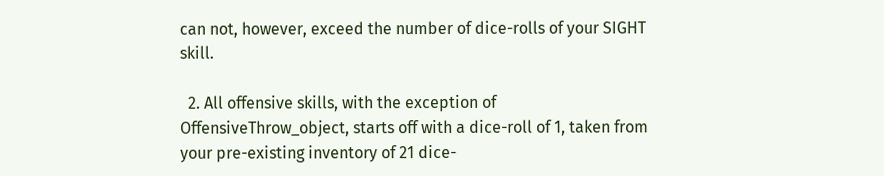can not, however, exceed the number of dice-rolls of your SIGHT skill.

  2. All offensive skills, with the exception of OffensiveThrow_object, starts off with a dice-roll of 1, taken from your pre-existing inventory of 21 dice-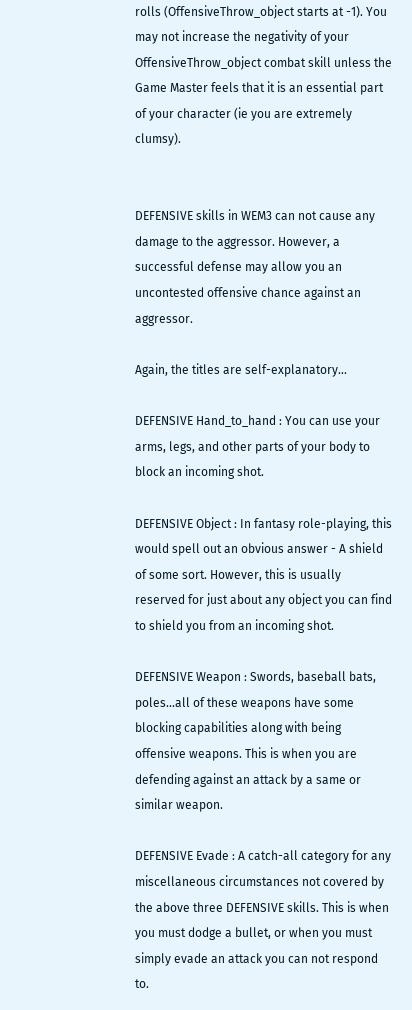rolls (OffensiveThrow_object starts at -1). You may not increase the negativity of your OffensiveThrow_object combat skill unless the Game Master feels that it is an essential part of your character (ie you are extremely clumsy).


DEFENSIVE skills in WEM3 can not cause any damage to the aggressor. However, a successful defense may allow you an uncontested offensive chance against an aggressor.

Again, the titles are self-explanatory...

DEFENSIVE Hand_to_hand : You can use your arms, legs, and other parts of your body to block an incoming shot.

DEFENSIVE Object : In fantasy role-playing, this would spell out an obvious answer - A shield of some sort. However, this is usually reserved for just about any object you can find to shield you from an incoming shot.

DEFENSIVE Weapon : Swords, baseball bats, poles...all of these weapons have some blocking capabilities along with being offensive weapons. This is when you are defending against an attack by a same or similar weapon.

DEFENSIVE Evade : A catch-all category for any miscellaneous circumstances not covered by the above three DEFENSIVE skills. This is when you must dodge a bullet, or when you must simply evade an attack you can not respond to.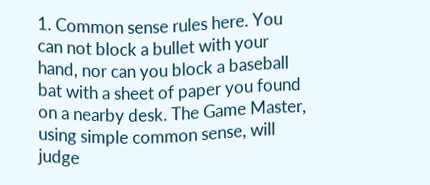1. Common sense rules here. You can not block a bullet with your hand, nor can you block a baseball bat with a sheet of paper you found on a nearby desk. The Game Master, using simple common sense, will judge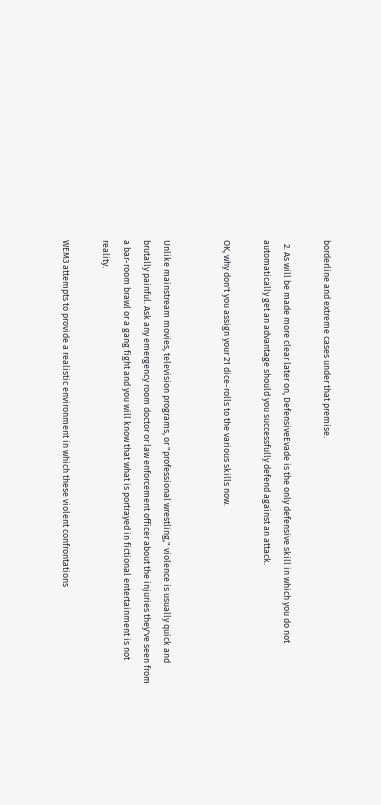borderline and extreme cases under that premise.

  2. As will be made more clear later on, DefensiveEvade is the only defensive skill in which you do not automatically get an advantage should you successfully defend against an attack.

OK, why don't you assign your 21 dice-rolls to the various skills now.


Unlike mainstream movies, television programs, or "professional wrestling," violence is usually quick and brutally painful. Ask any emergency room doctor or law enforcement officer about the injuries they've seen from a bar-room brawl or a gang fight and you will know that what is portrayed in fictional entertainment is not reality.

WEM3 attempts to provide a realistic environment in which these violent confrontations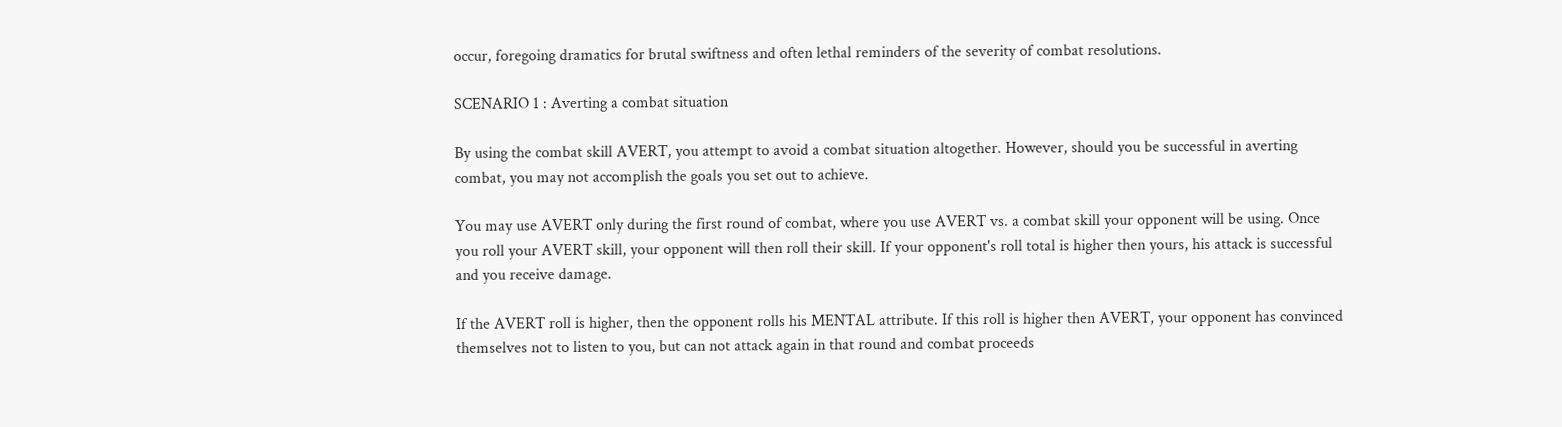occur, foregoing dramatics for brutal swiftness and often lethal reminders of the severity of combat resolutions.

SCENARIO 1 : Averting a combat situation

By using the combat skill AVERT, you attempt to avoid a combat situation altogether. However, should you be successful in averting combat, you may not accomplish the goals you set out to achieve.

You may use AVERT only during the first round of combat, where you use AVERT vs. a combat skill your opponent will be using. Once you roll your AVERT skill, your opponent will then roll their skill. If your opponent's roll total is higher then yours, his attack is successful and you receive damage.

If the AVERT roll is higher, then the opponent rolls his MENTAL attribute. If this roll is higher then AVERT, your opponent has convinced themselves not to listen to you, but can not attack again in that round and combat proceeds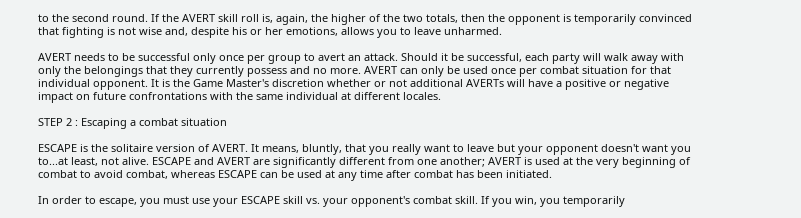to the second round. If the AVERT skill roll is, again, the higher of the two totals, then the opponent is temporarily convinced that fighting is not wise and, despite his or her emotions, allows you to leave unharmed.

AVERT needs to be successful only once per group to avert an attack. Should it be successful, each party will walk away with only the belongings that they currently possess and no more. AVERT can only be used once per combat situation for that individual opponent. It is the Game Master's discretion whether or not additional AVERTs will have a positive or negative impact on future confrontations with the same individual at different locales.

STEP 2 : Escaping a combat situation

ESCAPE is the solitaire version of AVERT. It means, bluntly, that you really want to leave but your opponent doesn't want you to...at least, not alive. ESCAPE and AVERT are significantly different from one another; AVERT is used at the very beginning of combat to avoid combat, whereas ESCAPE can be used at any time after combat has been initiated.

In order to escape, you must use your ESCAPE skill vs. your opponent's combat skill. If you win, you temporarily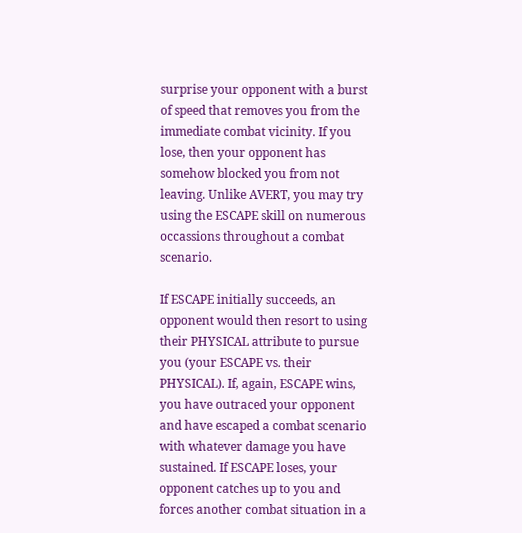surprise your opponent with a burst of speed that removes you from the immediate combat vicinity. If you lose, then your opponent has somehow blocked you from not leaving. Unlike AVERT, you may try using the ESCAPE skill on numerous occassions throughout a combat scenario.

If ESCAPE initially succeeds, an opponent would then resort to using their PHYSICAL attribute to pursue you (your ESCAPE vs. their PHYSICAL). If, again, ESCAPE wins, you have outraced your opponent and have escaped a combat scenario with whatever damage you have sustained. If ESCAPE loses, your opponent catches up to you and forces another combat situation in a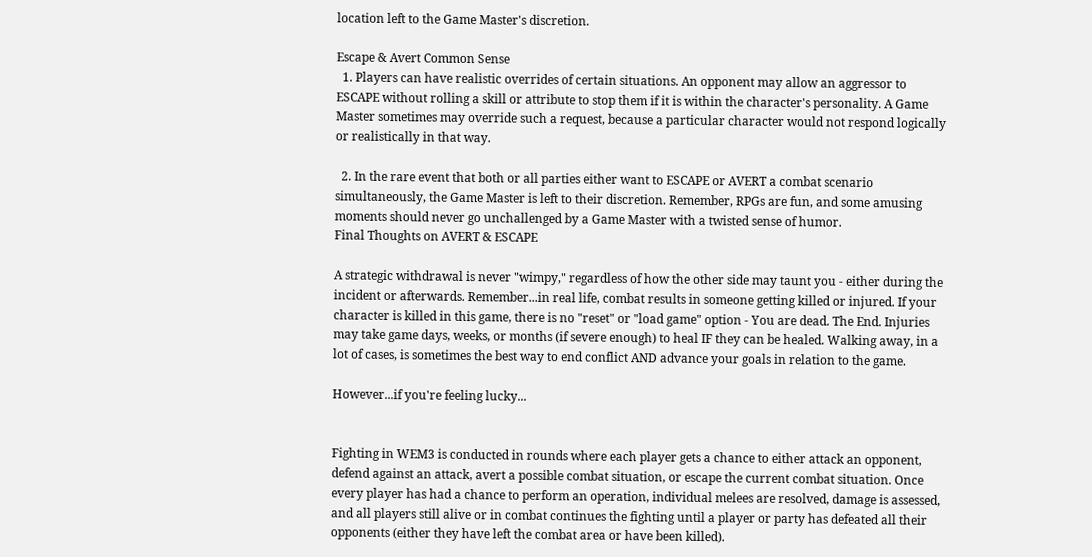location left to the Game Master's discretion.

Escape & Avert Common Sense
  1. Players can have realistic overrides of certain situations. An opponent may allow an aggressor to ESCAPE without rolling a skill or attribute to stop them if it is within the character's personality. A Game Master sometimes may override such a request, because a particular character would not respond logically or realistically in that way.

  2. In the rare event that both or all parties either want to ESCAPE or AVERT a combat scenario simultaneously, the Game Master is left to their discretion. Remember, RPGs are fun, and some amusing moments should never go unchallenged by a Game Master with a twisted sense of humor.
Final Thoughts on AVERT & ESCAPE

A strategic withdrawal is never "wimpy," regardless of how the other side may taunt you - either during the incident or afterwards. Remember...in real life, combat results in someone getting killed or injured. If your character is killed in this game, there is no "reset" or "load game" option - You are dead. The End. Injuries may take game days, weeks, or months (if severe enough) to heal IF they can be healed. Walking away, in a lot of cases, is sometimes the best way to end conflict AND advance your goals in relation to the game.

However...if you're feeling lucky...


Fighting in WEM3 is conducted in rounds where each player gets a chance to either attack an opponent, defend against an attack, avert a possible combat situation, or escape the current combat situation. Once every player has had a chance to perform an operation, individual melees are resolved, damage is assessed, and all players still alive or in combat continues the fighting until a player or party has defeated all their opponents (either they have left the combat area or have been killed).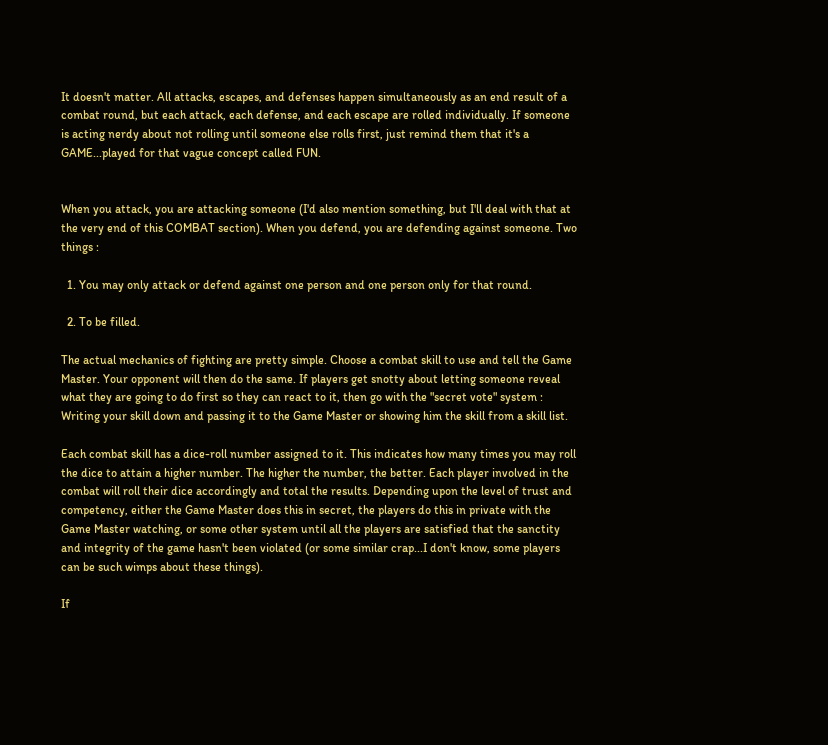It doesn't matter. All attacks, escapes, and defenses happen simultaneously as an end result of a combat round, but each attack, each defense, and each escape are rolled individually. If someone is acting nerdy about not rolling until someone else rolls first, just remind them that it's a GAME...played for that vague concept called FUN.


When you attack, you are attacking someone (I'd also mention something, but I'll deal with that at the very end of this COMBAT section). When you defend, you are defending against someone. Two things :

  1. You may only attack or defend against one person and one person only for that round.

  2. To be filled.

The actual mechanics of fighting are pretty simple. Choose a combat skill to use and tell the Game Master. Your opponent will then do the same. If players get snotty about letting someone reveal what they are going to do first so they can react to it, then go with the "secret vote" system : Writing your skill down and passing it to the Game Master or showing him the skill from a skill list.

Each combat skill has a dice-roll number assigned to it. This indicates how many times you may roll the dice to attain a higher number. The higher the number, the better. Each player involved in the combat will roll their dice accordingly and total the results. Depending upon the level of trust and competency, either the Game Master does this in secret, the players do this in private with the Game Master watching, or some other system until all the players are satisfied that the sanctity and integrity of the game hasn't been violated (or some similar crap...I don't know, some players can be such wimps about these things).

If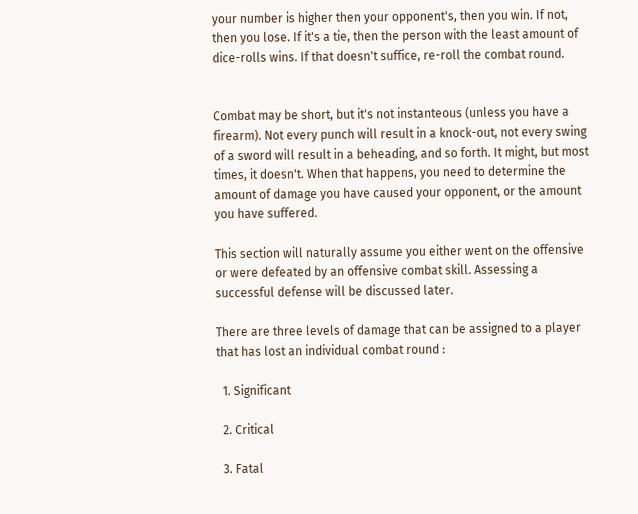your number is higher then your opponent's, then you win. If not, then you lose. If it's a tie, then the person with the least amount of dice-rolls wins. If that doesn't suffice, re-roll the combat round.


Combat may be short, but it's not instanteous (unless you have a firearm). Not every punch will result in a knock-out, not every swing of a sword will result in a beheading, and so forth. It might, but most times, it doesn't. When that happens, you need to determine the amount of damage you have caused your opponent, or the amount you have suffered.

This section will naturally assume you either went on the offensive or were defeated by an offensive combat skill. Assessing a successful defense will be discussed later.

There are three levels of damage that can be assigned to a player that has lost an individual combat round :

  1. Significant

  2. Critical

  3. Fatal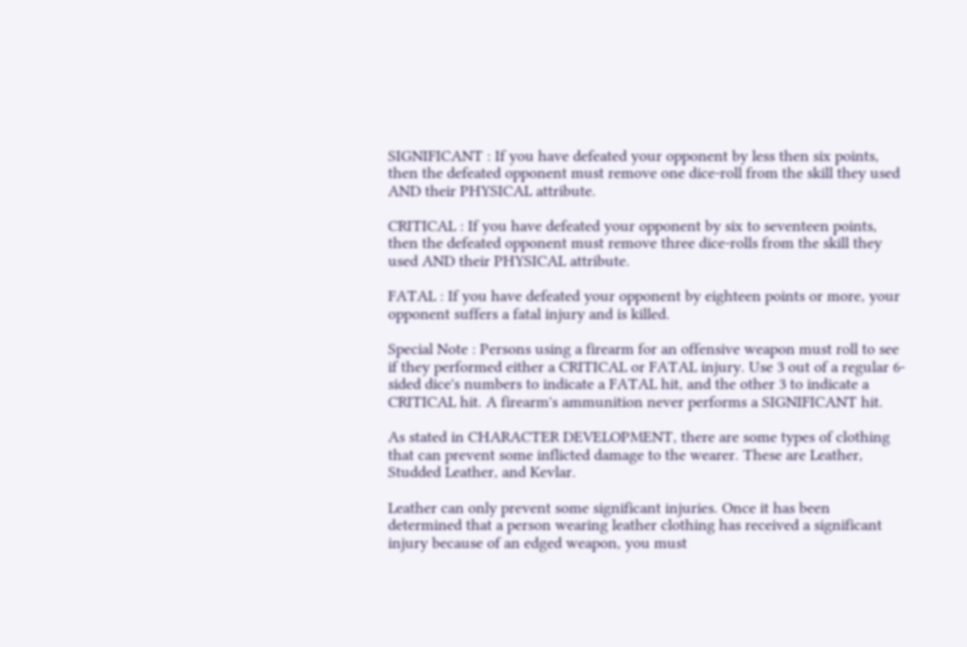SIGNIFICANT : If you have defeated your opponent by less then six points, then the defeated opponent must remove one dice-roll from the skill they used AND their PHYSICAL attribute.

CRITICAL : If you have defeated your opponent by six to seventeen points, then the defeated opponent must remove three dice-rolls from the skill they used AND their PHYSICAL attribute.

FATAL : If you have defeated your opponent by eighteen points or more, your opponent suffers a fatal injury and is killed.

Special Note : Persons using a firearm for an offensive weapon must roll to see if they performed either a CRITICAL or FATAL injury. Use 3 out of a regular 6-sided dice's numbers to indicate a FATAL hit, and the other 3 to indicate a CRITICAL hit. A firearm's ammunition never performs a SIGNIFICANT hit.

As stated in CHARACTER DEVELOPMENT, there are some types of clothing that can prevent some inflicted damage to the wearer. These are Leather, Studded Leather, and Kevlar.

Leather can only prevent some significant injuries. Once it has been determined that a person wearing leather clothing has received a significant injury because of an edged weapon, you must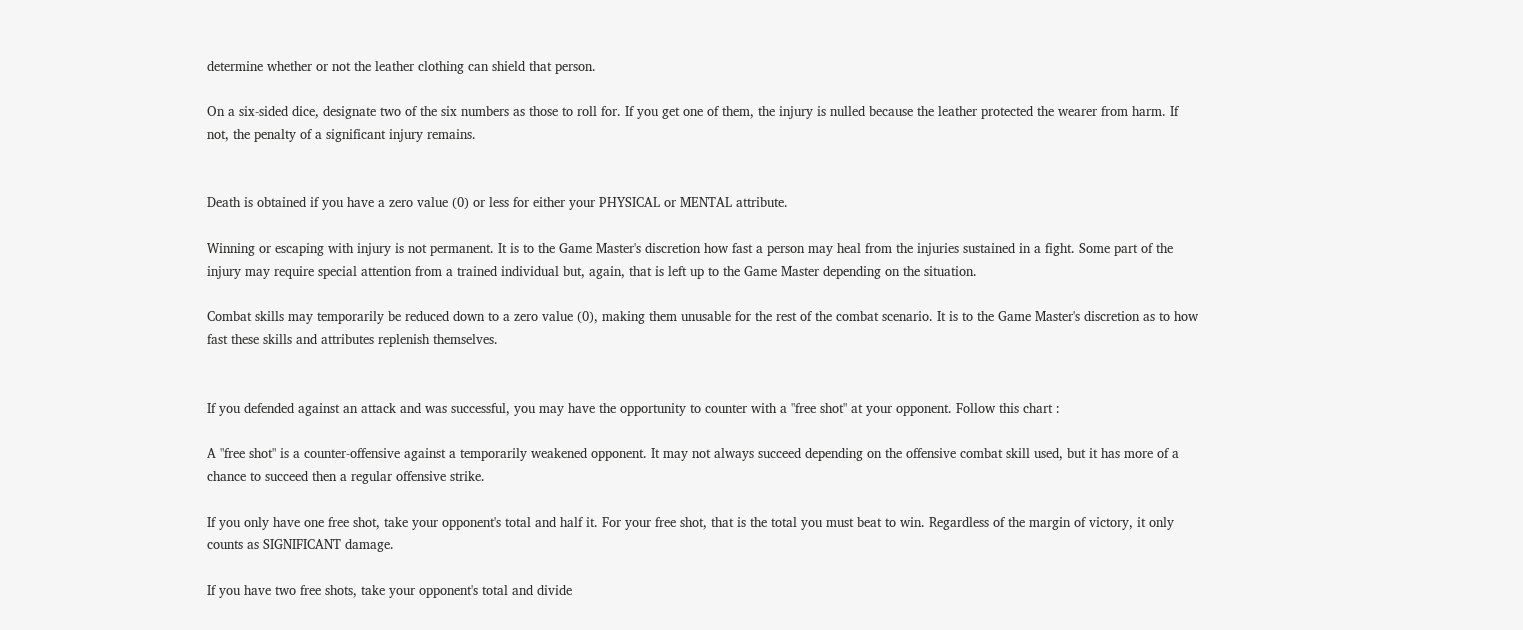determine whether or not the leather clothing can shield that person.

On a six-sided dice, designate two of the six numbers as those to roll for. If you get one of them, the injury is nulled because the leather protected the wearer from harm. If not, the penalty of a significant injury remains.


Death is obtained if you have a zero value (0) or less for either your PHYSICAL or MENTAL attribute.

Winning or escaping with injury is not permanent. It is to the Game Master's discretion how fast a person may heal from the injuries sustained in a fight. Some part of the injury may require special attention from a trained individual but, again, that is left up to the Game Master depending on the situation.

Combat skills may temporarily be reduced down to a zero value (0), making them unusable for the rest of the combat scenario. It is to the Game Master's discretion as to how fast these skills and attributes replenish themselves.


If you defended against an attack and was successful, you may have the opportunity to counter with a "free shot" at your opponent. Follow this chart :

A "free shot" is a counter-offensive against a temporarily weakened opponent. It may not always succeed depending on the offensive combat skill used, but it has more of a chance to succeed then a regular offensive strike.

If you only have one free shot, take your opponent's total and half it. For your free shot, that is the total you must beat to win. Regardless of the margin of victory, it only counts as SIGNIFICANT damage.

If you have two free shots, take your opponent's total and divide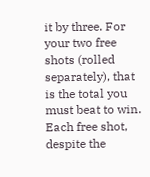it by three. For your two free shots (rolled separately), that is the total you must beat to win. Each free shot, despite the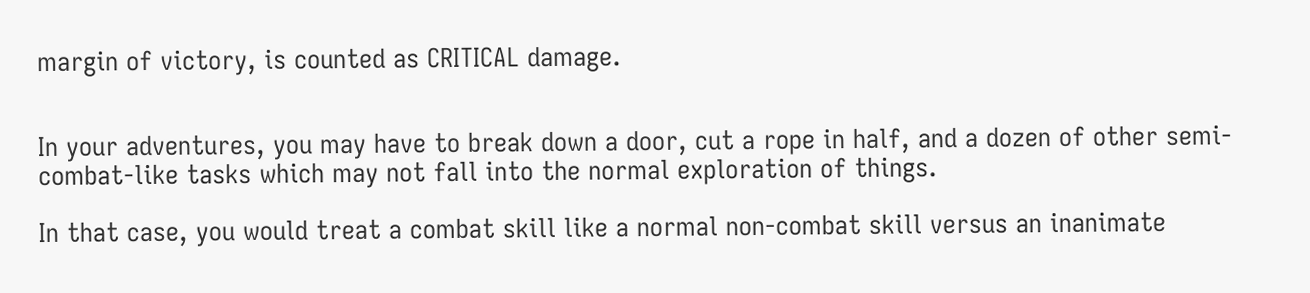margin of victory, is counted as CRITICAL damage.


In your adventures, you may have to break down a door, cut a rope in half, and a dozen of other semi-combat-like tasks which may not fall into the normal exploration of things.

In that case, you would treat a combat skill like a normal non-combat skill versus an inanimate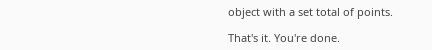object with a set total of points.

That's it. You're done.